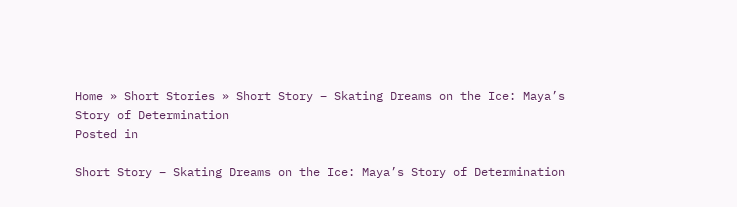Home » Short Stories » Short Story – Skating Dreams on the Ice: Maya’s Story of Determination
Posted in

Short Story – Skating Dreams on the Ice: Maya’s Story of Determination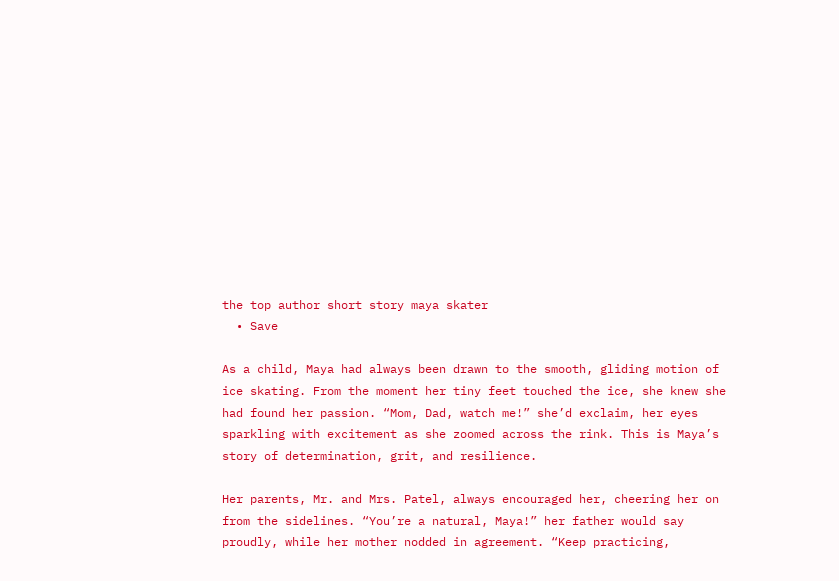the top author short story maya skater
  • Save

As a child, Maya had always been drawn to the smooth, gliding motion of ice skating. From the moment her tiny feet touched the ice, she knew she had found her passion. “Mom, Dad, watch me!” she’d exclaim, her eyes sparkling with excitement as she zoomed across the rink. This is Maya’s story of determination, grit, and resilience.

Her parents, Mr. and Mrs. Patel, always encouraged her, cheering her on from the sidelines. “You’re a natural, Maya!” her father would say proudly, while her mother nodded in agreement. “Keep practicing,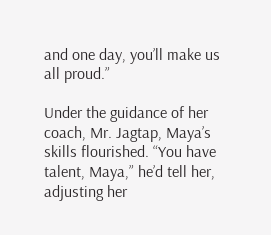and one day, you’ll make us all proud.”

Under the guidance of her coach, Mr. Jagtap, Maya’s skills flourished. “You have talent, Maya,” he’d tell her, adjusting her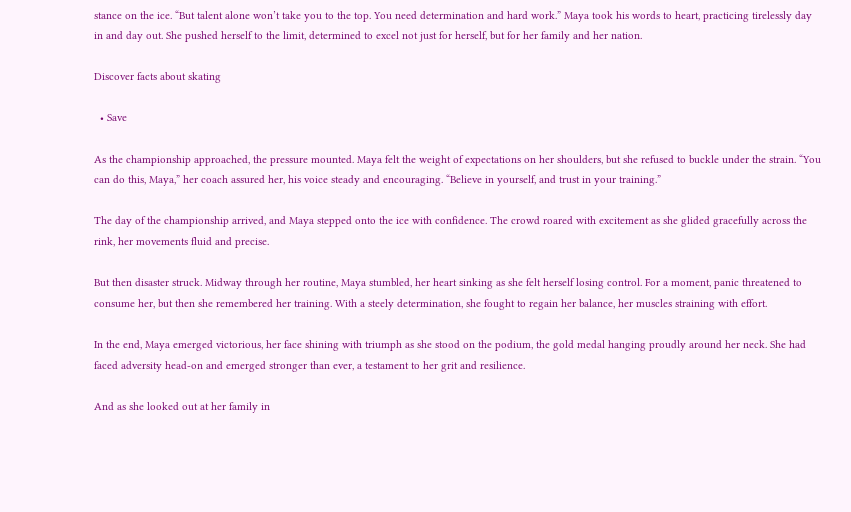stance on the ice. “But talent alone won’t take you to the top. You need determination and hard work.” Maya took his words to heart, practicing tirelessly day in and day out. She pushed herself to the limit, determined to excel not just for herself, but for her family and her nation.

Discover facts about skating

  • Save

As the championship approached, the pressure mounted. Maya felt the weight of expectations on her shoulders, but she refused to buckle under the strain. “You can do this, Maya,” her coach assured her, his voice steady and encouraging. “Believe in yourself, and trust in your training.”

The day of the championship arrived, and Maya stepped onto the ice with confidence. The crowd roared with excitement as she glided gracefully across the rink, her movements fluid and precise.

But then disaster struck. Midway through her routine, Maya stumbled, her heart sinking as she felt herself losing control. For a moment, panic threatened to consume her, but then she remembered her training. With a steely determination, she fought to regain her balance, her muscles straining with effort.

In the end, Maya emerged victorious, her face shining with triumph as she stood on the podium, the gold medal hanging proudly around her neck. She had faced adversity head-on and emerged stronger than ever, a testament to her grit and resilience.

And as she looked out at her family in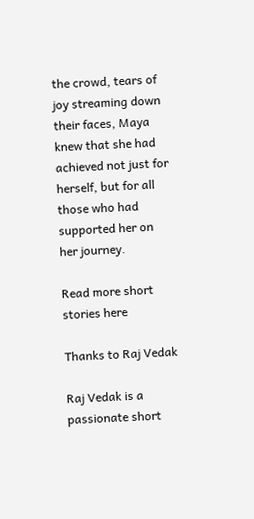the crowd, tears of joy streaming down their faces, Maya knew that she had achieved not just for herself, but for all those who had supported her on her journey.

Read more short stories here

Thanks to Raj Vedak

Raj Vedak is a passionate short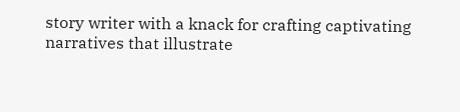story writer with a knack for crafting captivating narratives that illustrate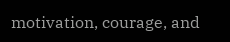motivation, courage, and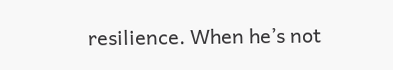resilience. When he’s not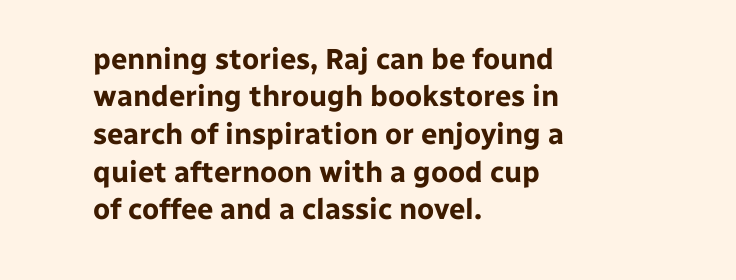penning stories, Raj can be found wandering through bookstores in search of inspiration or enjoying a quiet afternoon with a good cup of coffee and a classic novel.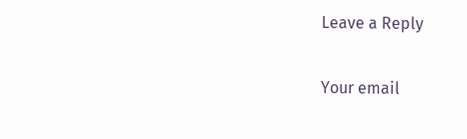Leave a Reply

Your email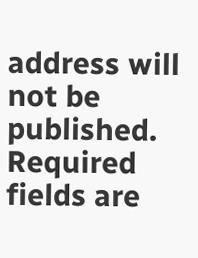address will not be published. Required fields are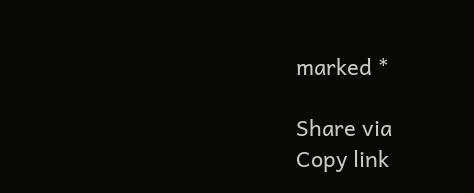marked *

Share via
Copy link